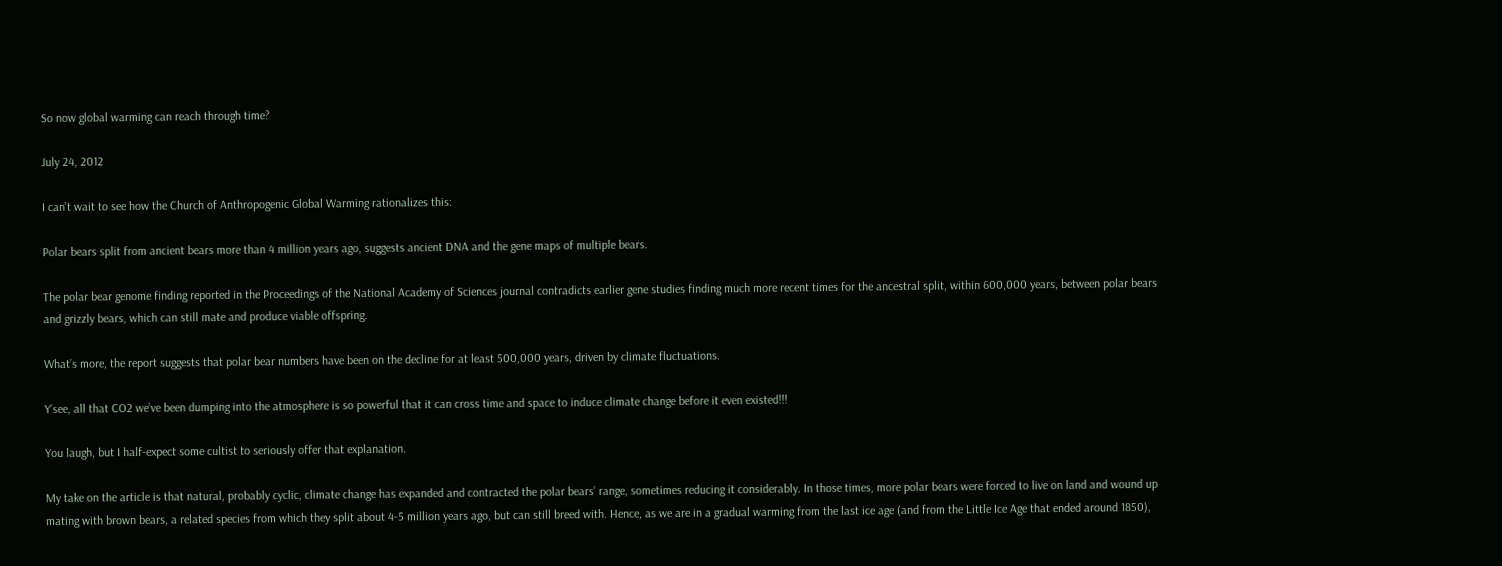So now global warming can reach through time?

July 24, 2012

I can’t wait to see how the Church of Anthropogenic Global Warming rationalizes this:

Polar bears split from ancient bears more than 4 million years ago, suggests ancient DNA and the gene maps of multiple bears.

The polar bear genome finding reported in the Proceedings of the National Academy of Sciences journal contradicts earlier gene studies finding much more recent times for the ancestral split, within 600,000 years, between polar bears and grizzly bears, which can still mate and produce viable offspring.

What’s more, the report suggests that polar bear numbers have been on the decline for at least 500,000 years, driven by climate fluctuations.

Y’see, all that CO2 we’ve been dumping into the atmosphere is so powerful that it can cross time and space to induce climate change before it even existed!!!

You laugh, but I half-expect some cultist to seriously offer that explanation.

My take on the article is that natural, probably cyclic, climate change has expanded and contracted the polar bears’ range, sometimes reducing it considerably. In those times, more polar bears were forced to live on land and wound up mating with brown bears, a related species from which they split about 4-5 million years ago, but can still breed with. Hence, as we are in a gradual warming from the last ice age (and from the Little Ice Age that ended around 1850),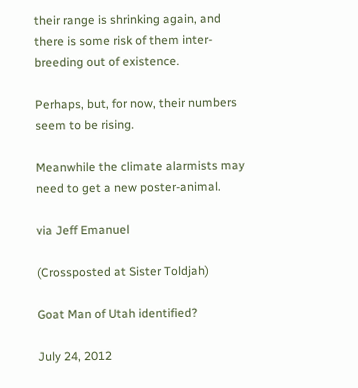their range is shrinking again, and there is some risk of them inter-breeding out of existence.

Perhaps, but, for now, their numbers seem to be rising.

Meanwhile the climate alarmists may need to get a new poster-animal.

via Jeff Emanuel

(Crossposted at Sister Toldjah)

Goat Man of Utah identified?

July 24, 2012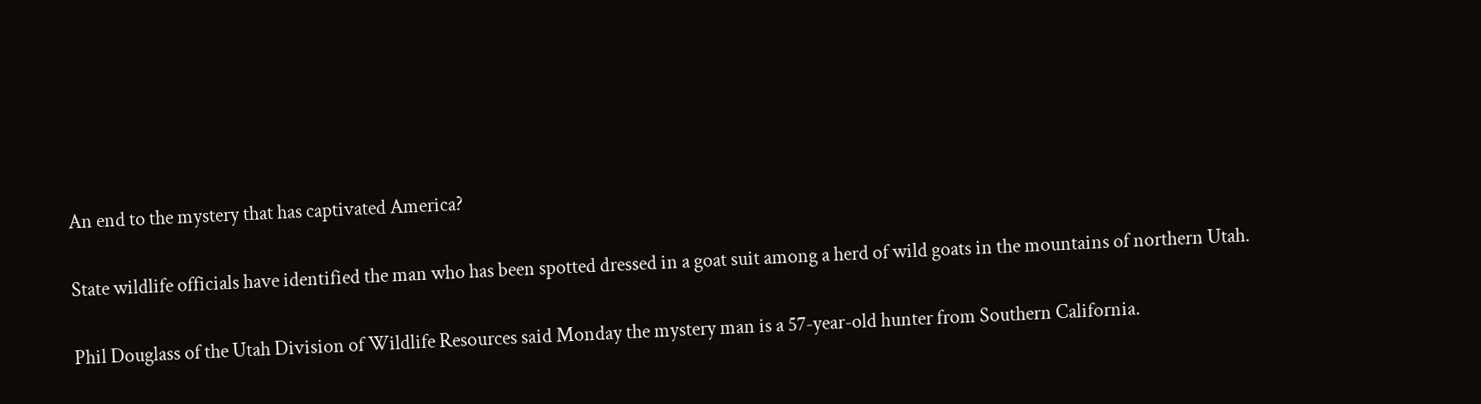An end to the mystery that has captivated America?

State wildlife officials have identified the man who has been spotted dressed in a goat suit among a herd of wild goats in the mountains of northern Utah.

Phil Douglass of the Utah Division of Wildlife Resources said Monday the mystery man is a 57-year-old hunter from Southern California.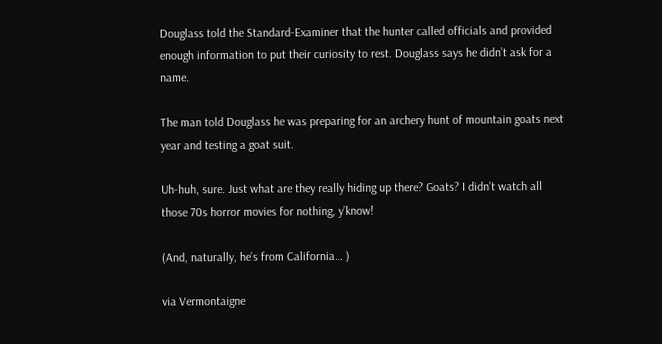Douglass told the Standard-Examiner that the hunter called officials and provided enough information to put their curiosity to rest. Douglass says he didn’t ask for a name.

The man told Douglass he was preparing for an archery hunt of mountain goats next year and testing a goat suit.

Uh-huh, sure. Just what are they really hiding up there? Goats? I didn’t watch all those 70s horror movies for nothing, y’know!

(And, naturally, he’s from California… )

via Vermontaigne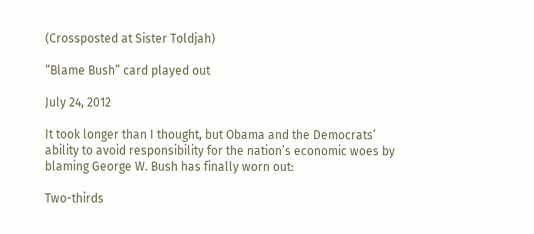(Crossposted at Sister Toldjah)

“Blame Bush” card played out

July 24, 2012

It took longer than I thought, but Obama and the Democrats’ ability to avoid responsibility for the nation’s economic woes by blaming George W. Bush has finally worn out:

Two-thirds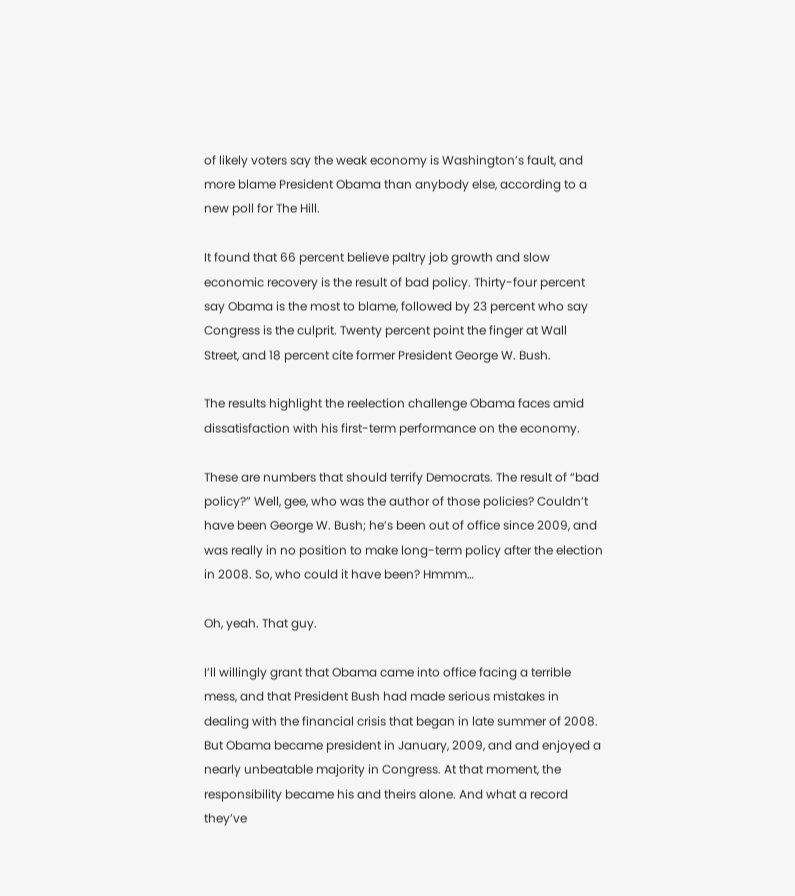of likely voters say the weak economy is Washington’s fault, and more blame President Obama than anybody else, according to a new poll for The Hill.

It found that 66 percent believe paltry job growth and slow economic recovery is the result of bad policy. Thirty-four percent say Obama is the most to blame, followed by 23 percent who say Congress is the culprit. Twenty percent point the finger at Wall Street, and 18 percent cite former President George W. Bush.

The results highlight the reelection challenge Obama faces amid dissatisfaction with his first-term performance on the economy.

These are numbers that should terrify Democrats. The result of “bad policy?” Well, gee, who was the author of those policies? Couldn’t have been George W. Bush; he’s been out of office since 2009, and was really in no position to make long-term policy after the election in 2008. So, who could it have been? Hmmm…

Oh, yeah. That guy.

I’ll willingly grant that Obama came into office facing a terrible mess, and that President Bush had made serious mistakes in dealing with the financial crisis that began in late summer of 2008. But Obama became president in January, 2009, and and enjoyed a nearly unbeatable majority in Congress. At that moment, the responsibility became his and theirs alone. And what a record they’ve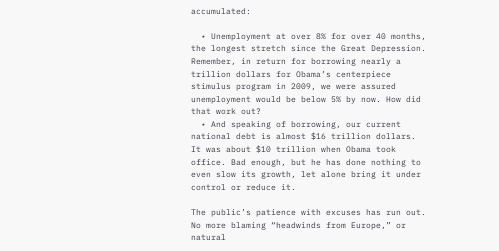accumulated:

  • Unemployment at over 8% for over 40 months, the longest stretch since the Great Depression. Remember, in return for borrowing nearly a trillion dollars for Obama’s centerpiece stimulus program in 2009, we were assured unemployment would be below 5% by now. How did that work out?
  • And speaking of borrowing, our current national debt is almost $16 trillion dollars. It was about $10 trillion when Obama took office. Bad enough, but he has done nothing to even slow its growth, let alone bring it under control or reduce it.

The public’s patience with excuses has run out. No more blaming “headwinds from Europe,” or natural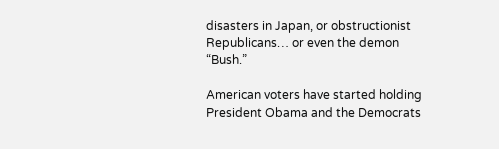disasters in Japan, or obstructionist Republicans… or even the demon “Bush.”

American voters have started holding President Obama and the Democrats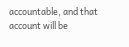accountable, and that account will be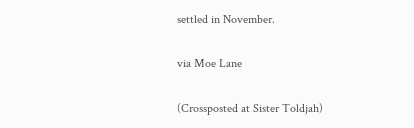settled in November.

via Moe Lane

(Crossposted at Sister Toldjah)